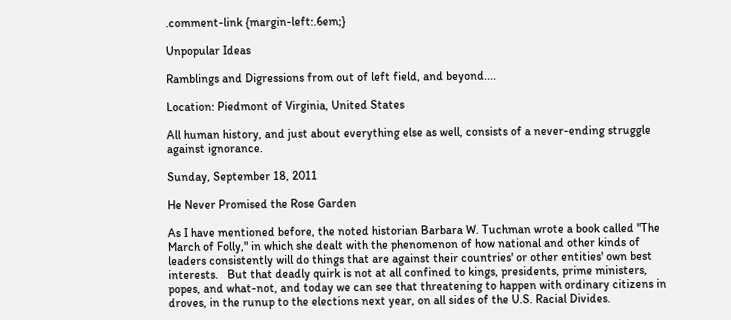.comment-link {margin-left:.6em;}

Unpopular Ideas

Ramblings and Digressions from out of left field, and beyond....

Location: Piedmont of Virginia, United States

All human history, and just about everything else as well, consists of a never-ending struggle against ignorance.

Sunday, September 18, 2011

He Never Promised the Rose Garden

As I have mentioned before, the noted historian Barbara W. Tuchman wrote a book called "The March of Folly," in which she dealt with the phenomenon of how national and other kinds of leaders consistently will do things that are against their countries' or other entities' own best interests.   But that deadly quirk is not at all confined to kings, presidents, prime ministers, popes, and what-not, and today we can see that threatening to happen with ordinary citizens in droves, in the runup to the elections next year, on all sides of the U.S. Racial Divides.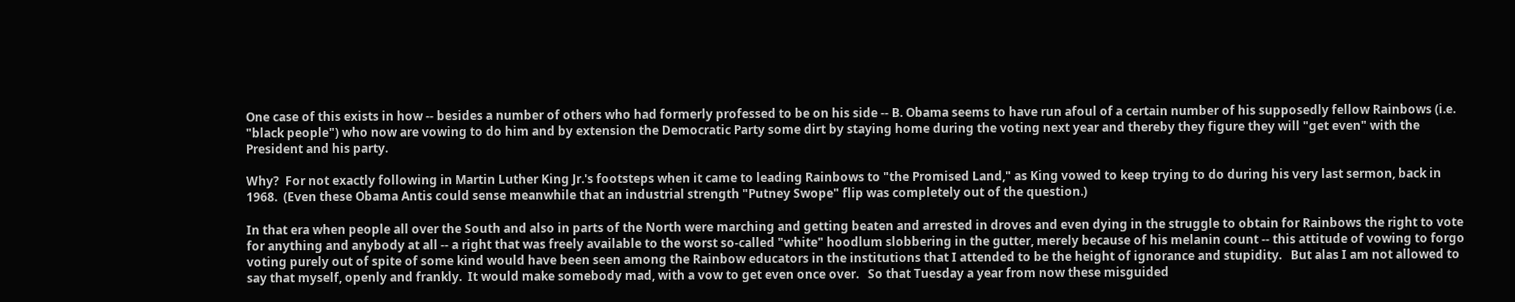One case of this exists in how -- besides a number of others who had formerly professed to be on his side -- B. Obama seems to have run afoul of a certain number of his supposedly fellow Rainbows (i.e. "black people") who now are vowing to do him and by extension the Democratic Party some dirt by staying home during the voting next year and thereby they figure they will "get even" with the President and his party.

Why?  For not exactly following in Martin Luther King Jr.'s footsteps when it came to leading Rainbows to "the Promised Land," as King vowed to keep trying to do during his very last sermon, back in 1968.  (Even these Obama Antis could sense meanwhile that an industrial strength "Putney Swope" flip was completely out of the question.)

In that era when people all over the South and also in parts of the North were marching and getting beaten and arrested in droves and even dying in the struggle to obtain for Rainbows the right to vote for anything and anybody at all -- a right that was freely available to the worst so-called "white" hoodlum slobbering in the gutter, merely because of his melanin count -- this attitude of vowing to forgo voting purely out of spite of some kind would have been seen among the Rainbow educators in the institutions that I attended to be the height of ignorance and stupidity.   But alas I am not allowed to say that myself, openly and frankly.  It would make somebody mad, with a vow to get even once over.   So that Tuesday a year from now these misguided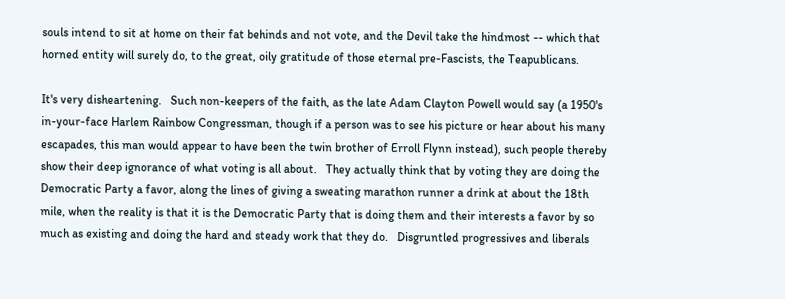souls intend to sit at home on their fat behinds and not vote, and the Devil take the hindmost -- which that horned entity will surely do, to the great, oily gratitude of those eternal pre-Fascists, the Teapublicans.

It's very disheartening.   Such non-keepers of the faith, as the late Adam Clayton Powell would say (a 1950's in-your-face Harlem Rainbow Congressman, though if a person was to see his picture or hear about his many escapades, this man would appear to have been the twin brother of Erroll Flynn instead), such people thereby show their deep ignorance of what voting is all about.   They actually think that by voting they are doing the Democratic Party a favor, along the lines of giving a sweating marathon runner a drink at about the 18th mile, when the reality is that it is the Democratic Party that is doing them and their interests a favor by so much as existing and doing the hard and steady work that they do.   Disgruntled progressives and liberals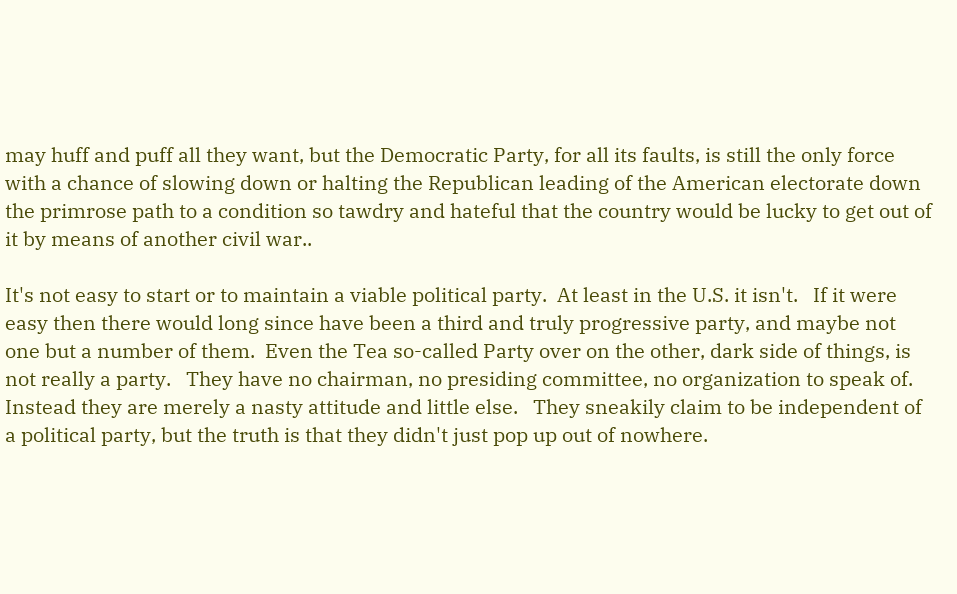may huff and puff all they want, but the Democratic Party, for all its faults, is still the only force with a chance of slowing down or halting the Republican leading of the American electorate down the primrose path to a condition so tawdry and hateful that the country would be lucky to get out of it by means of another civil war..

It's not easy to start or to maintain a viable political party.  At least in the U.S. it isn't.   If it were easy then there would long since have been a third and truly progressive party, and maybe not one but a number of them.  Even the Tea so-called Party over on the other, dark side of things, is not really a party.   They have no chairman, no presiding committee, no organization to speak of.  Instead they are merely a nasty attitude and little else.   They sneakily claim to be independent of a political party, but the truth is that they didn't just pop up out of nowhere.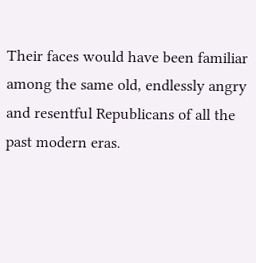Their faces would have been familiar among the same old, endlessly angry and resentful Republicans of all the past modern eras.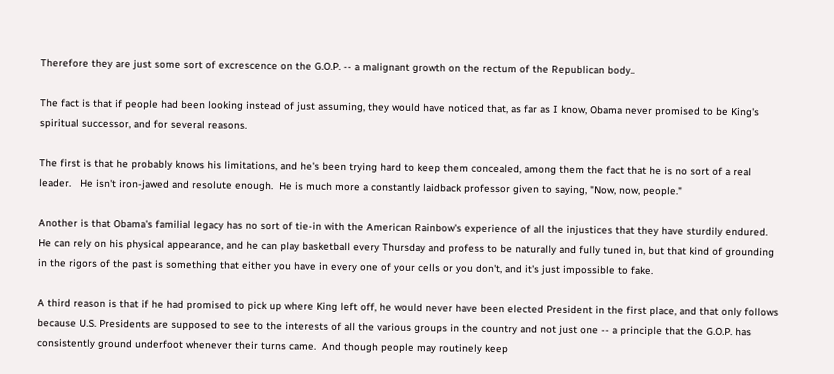Therefore they are just some sort of excrescence on the G.O.P. -- a malignant growth on the rectum of the Republican body..

The fact is that if people had been looking instead of just assuming, they would have noticed that, as far as I know, Obama never promised to be King's spiritual successor, and for several reasons.

The first is that he probably knows his limitations, and he's been trying hard to keep them concealed, among them the fact that he is no sort of a real leader.   He isn't iron-jawed and resolute enough.  He is much more a constantly laidback professor given to saying, "Now, now, people."

Another is that Obama's familial legacy has no sort of tie-in with the American Rainbow's experience of all the injustices that they have sturdily endured.  He can rely on his physical appearance, and he can play basketball every Thursday and profess to be naturally and fully tuned in, but that kind of grounding in the rigors of the past is something that either you have in every one of your cells or you don't, and it's just impossible to fake.

A third reason is that if he had promised to pick up where King left off, he would never have been elected President in the first place, and that only follows because U.S. Presidents are supposed to see to the interests of all the various groups in the country and not just one -- a principle that the G.O.P. has consistently ground underfoot whenever their turns came.  And though people may routinely keep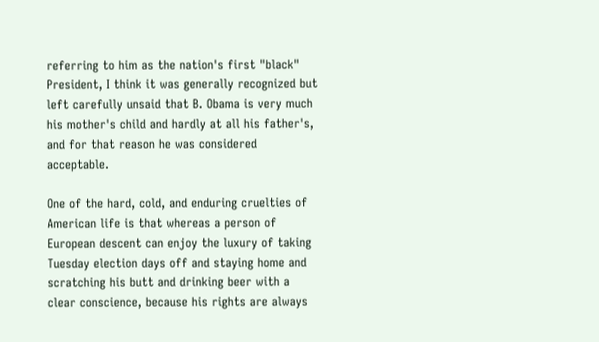referring to him as the nation's first "black" President, I think it was generally recognized but left carefully unsaid that B. Obama is very much his mother's child and hardly at all his father's, and for that reason he was considered acceptable.

One of the hard, cold, and enduring cruelties of American life is that whereas a person of European descent can enjoy the luxury of taking Tuesday election days off and staying home and scratching his butt and drinking beer with a clear conscience, because his rights are always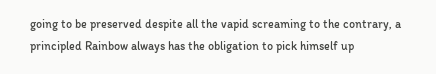going to be preserved despite all the vapid screaming to the contrary, a principled Rainbow always has the obligation to pick himself up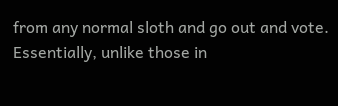from any normal sloth and go out and vote.  Essentially, unlike those in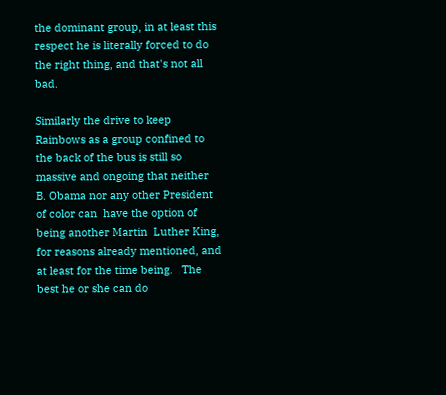the dominant group, in at least this respect he is literally forced to do the right thing, and that's not all bad.

Similarly the drive to keep Rainbows as a group confined to the back of the bus is still so massive and ongoing that neither B. Obama nor any other President of color can  have the option of being another Martin  Luther King, for reasons already mentioned, and at least for the time being.   The best he or she can do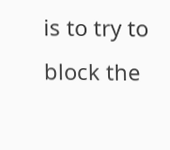is to try to block the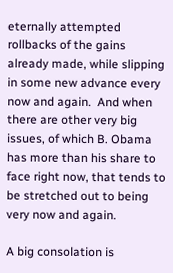eternally attempted rollbacks of the gains already made, while slipping in some new advance every now and again.  And when there are other very big issues, of which B. Obama has more than his share to face right now, that tends to be stretched out to being very now and again.

A big consolation is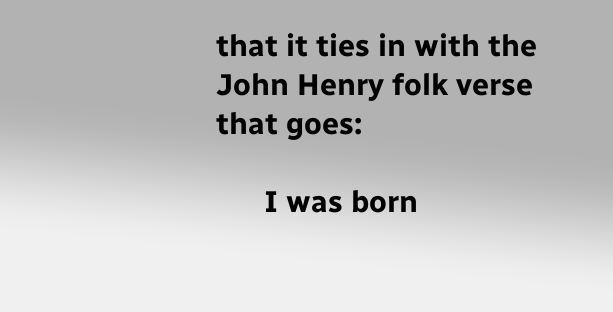that it ties in with the John Henry folk verse that goes:

      I was born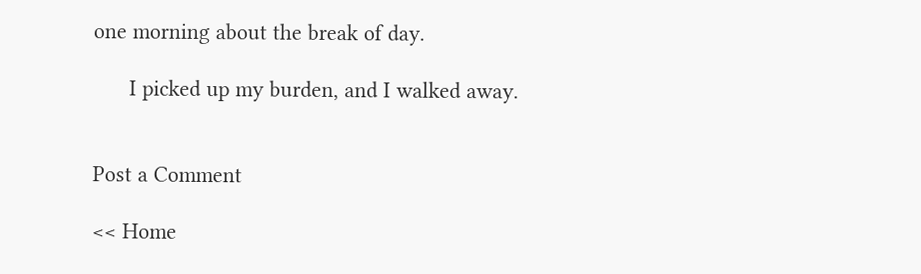one morning about the break of day.

      I picked up my burden, and I walked away.


Post a Comment

<< Home